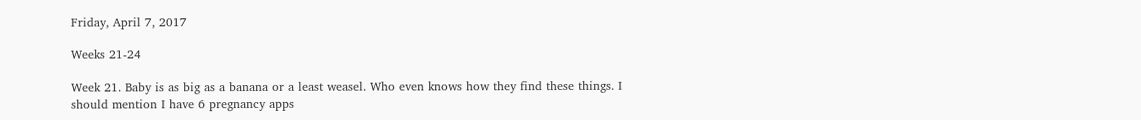Friday, April 7, 2017

Weeks 21-24

Week 21. Baby is as big as a banana or a least weasel. Who even knows how they find these things. I should mention I have 6 pregnancy apps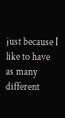just because I like to have as many different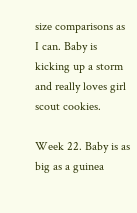size comparisons as I can. Baby is kicking up a storm and really loves girl scout cookies.

Week 22. Baby is as big as a guinea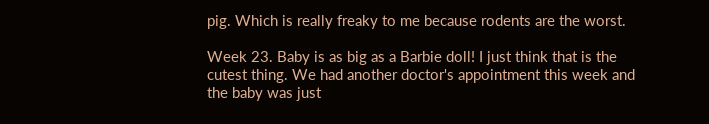pig. Which is really freaky to me because rodents are the worst.

Week 23. Baby is as big as a Barbie doll! I just think that is the cutest thing. We had another doctor's appointment this week and the baby was just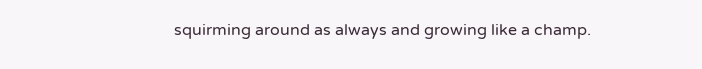squirming around as always and growing like a champ.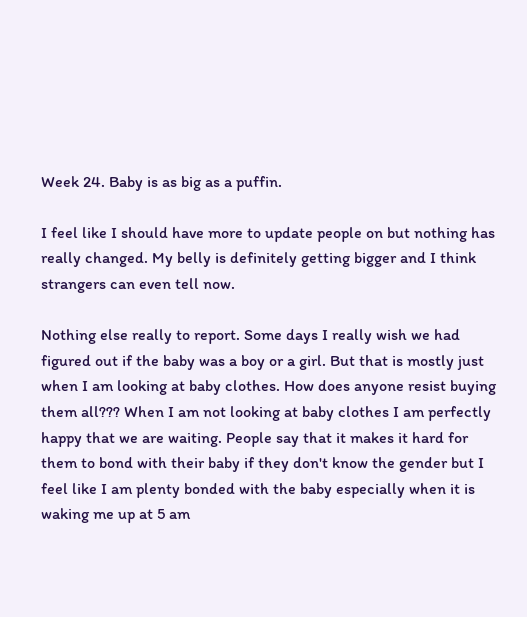Week 24. Baby is as big as a puffin.

I feel like I should have more to update people on but nothing has really changed. My belly is definitely getting bigger and I think strangers can even tell now.

Nothing else really to report. Some days I really wish we had figured out if the baby was a boy or a girl. But that is mostly just when I am looking at baby clothes. How does anyone resist buying them all??? When I am not looking at baby clothes I am perfectly happy that we are waiting. People say that it makes it hard for them to bond with their baby if they don't know the gender but I feel like I am plenty bonded with the baby especially when it is waking me up at 5 am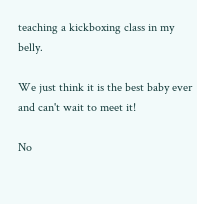teaching a kickboxing class in my belly.

We just think it is the best baby ever and can't wait to meet it!

No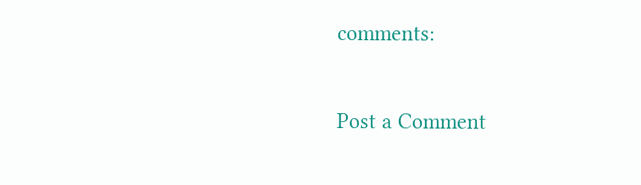comments:

Post a Comment